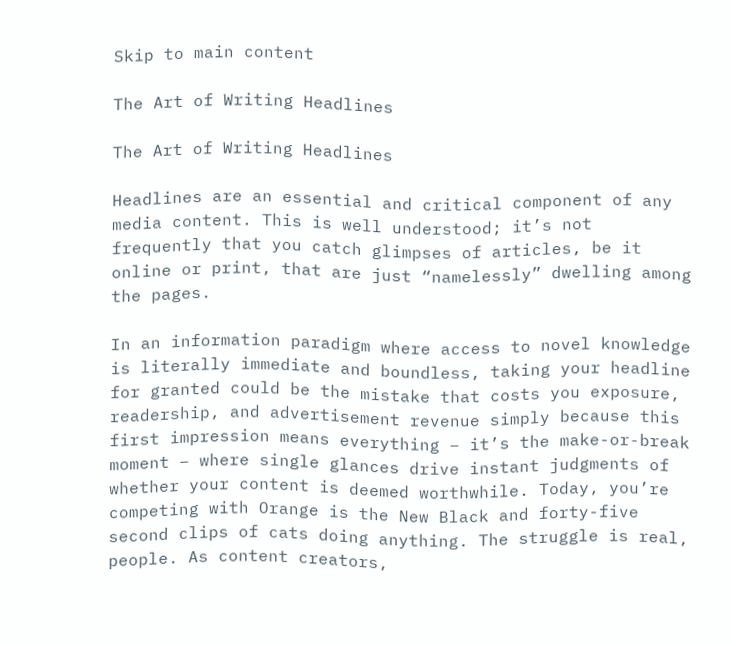Skip to main content

The Art of Writing Headlines

The Art of Writing Headlines

Headlines are an essential and critical component of any media content. This is well understood; it’s not frequently that you catch glimpses of articles, be it online or print, that are just “namelessly” dwelling among the pages.

In an information paradigm where access to novel knowledge is literally immediate and boundless, taking your headline for granted could be the mistake that costs you exposure, readership, and advertisement revenue simply because this first impression means everything – it’s the make-or-break moment – where single glances drive instant judgments of whether your content is deemed worthwhile. Today, you’re competing with Orange is the New Black and forty-five second clips of cats doing anything. The struggle is real, people. As content creators,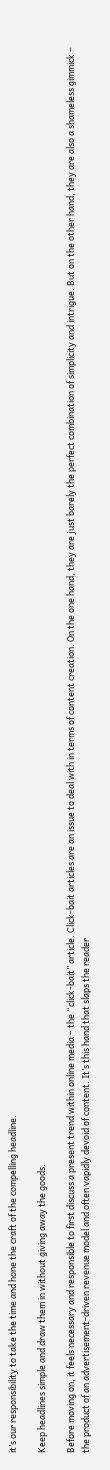it’s our responsibility to take the time and hone the craft of the compelling headline.

Keep headlines simple and draw them in without giving away the goods.

Before moving on, it feels necessary and responsible to first discuss a present trend within online media – the “click-bait” article. Click-bait articles are an issue to deal with in terms of content creation. On the one hand, they are just barely the perfect combination of simplicity and intrigue. But on the other hand, they are also a shameless gimmick – the product of an advertisement-driven revenue model and often vapidly devoid of content. It’s this hand that slaps the reader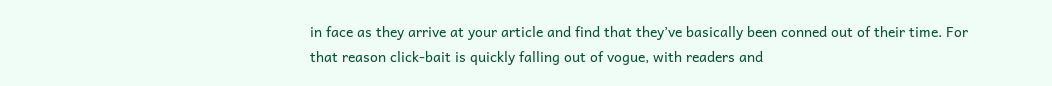in face as they arrive at your article and find that they’ve basically been conned out of their time. For that reason click-bait is quickly falling out of vogue, with readers and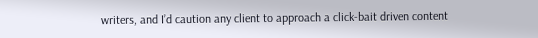writers, and I’d caution any client to approach a click-bait driven content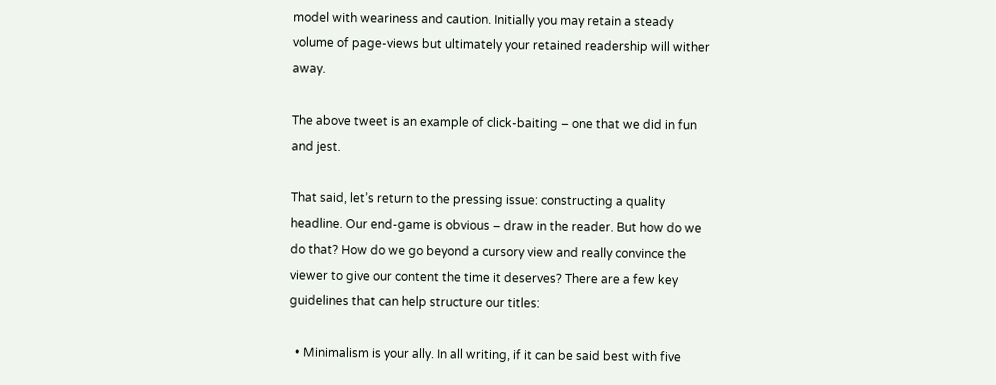model with weariness and caution. Initially you may retain a steady volume of page-views but ultimately your retained readership will wither away.

The above tweet is an example of click-baiting – one that we did in fun and jest.

That said, let’s return to the pressing issue: constructing a quality headline. Our end-game is obvious – draw in the reader. But how do we do that? How do we go beyond a cursory view and really convince the viewer to give our content the time it deserves? There are a few key guidelines that can help structure our titles:

  • Minimalism is your ally. In all writing, if it can be said best with five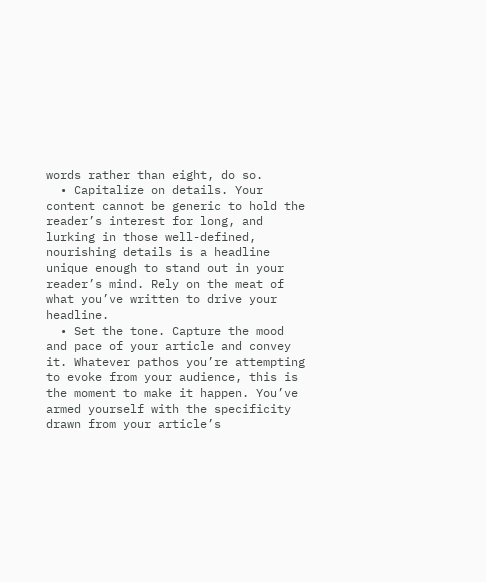words rather than eight, do so.
  • Capitalize on details. Your content cannot be generic to hold the reader’s interest for long, and lurking in those well-defined, nourishing details is a headline unique enough to stand out in your reader’s mind. Rely on the meat of what you’ve written to drive your headline.
  • Set the tone. Capture the mood and pace of your article and convey it. Whatever pathos you’re attempting to evoke from your audience, this is the moment to make it happen. You’ve armed yourself with the specificity drawn from your article’s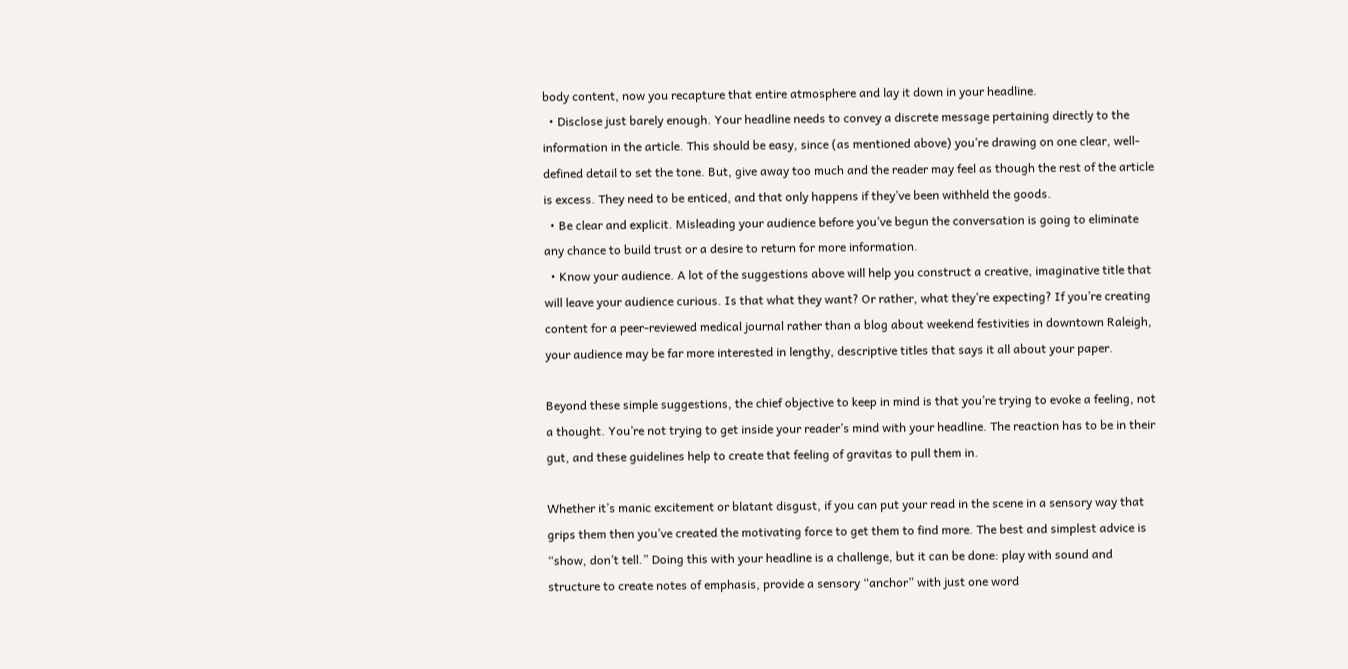body content, now you recapture that entire atmosphere and lay it down in your headline.
  • Disclose just barely enough. Your headline needs to convey a discrete message pertaining directly to the information in the article. This should be easy, since (as mentioned above) you’re drawing on one clear, well-defined detail to set the tone. But, give away too much and the reader may feel as though the rest of the article is excess. They need to be enticed, and that only happens if they’ve been withheld the goods.
  • Be clear and explicit. Misleading your audience before you’ve begun the conversation is going to eliminate any chance to build trust or a desire to return for more information.
  • Know your audience. A lot of the suggestions above will help you construct a creative, imaginative title that will leave your audience curious. Is that what they want? Or rather, what they’re expecting? If you’re creating content for a peer-reviewed medical journal rather than a blog about weekend festivities in downtown Raleigh, your audience may be far more interested in lengthy, descriptive titles that says it all about your paper.

Beyond these simple suggestions, the chief objective to keep in mind is that you’re trying to evoke a feeling, not a thought. You’re not trying to get inside your reader’s mind with your headline. The reaction has to be in their gut, and these guidelines help to create that feeling of gravitas to pull them in.

Whether it’s manic excitement or blatant disgust, if you can put your read in the scene in a sensory way that grips them then you’ve created the motivating force to get them to find more. The best and simplest advice is “show, don’t tell.” Doing this with your headline is a challenge, but it can be done: play with sound and structure to create notes of emphasis, provide a sensory “anchor” with just one word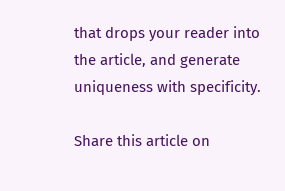that drops your reader into the article, and generate uniqueness with specificity.

Share this article on